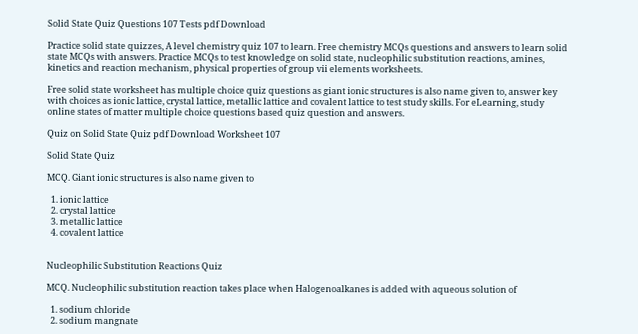Solid State Quiz Questions 107 Tests pdf Download

Practice solid state quizzes, A level chemistry quiz 107 to learn. Free chemistry MCQs questions and answers to learn solid state MCQs with answers. Practice MCQs to test knowledge on solid state, nucleophilic substitution reactions, amines, kinetics and reaction mechanism, physical properties of group vii elements worksheets.

Free solid state worksheet has multiple choice quiz questions as giant ionic structures is also name given to, answer key with choices as ionic lattice, crystal lattice, metallic lattice and covalent lattice to test study skills. For eLearning, study online states of matter multiple choice questions based quiz question and answers.

Quiz on Solid State Quiz pdf Download Worksheet 107

Solid State Quiz

MCQ. Giant ionic structures is also name given to

  1. ionic lattice
  2. crystal lattice
  3. metallic lattice
  4. covalent lattice


Nucleophilic Substitution Reactions Quiz

MCQ. Nucleophilic substitution reaction takes place when Halogenoalkanes is added with aqueous solution of

  1. sodium chloride
  2. sodium mangnate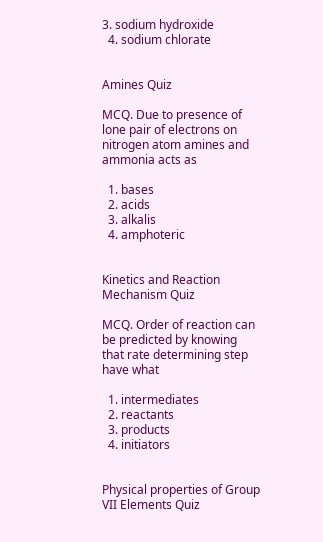3. sodium hydroxide
  4. sodium chlorate


Amines Quiz

MCQ. Due to presence of lone pair of electrons on nitrogen atom amines and ammonia acts as

  1. bases
  2. acids
  3. alkalis
  4. amphoteric


Kinetics and Reaction Mechanism Quiz

MCQ. Order of reaction can be predicted by knowing that rate determining step have what

  1. intermediates
  2. reactants
  3. products
  4. initiators


Physical properties of Group VII Elements Quiz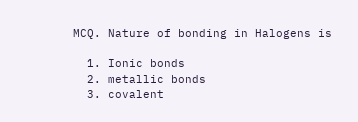MCQ. Nature of bonding in Halogens is

  1. Ionic bonds
  2. metallic bonds
  3. covalent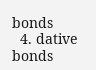bonds
  4. dative bonds